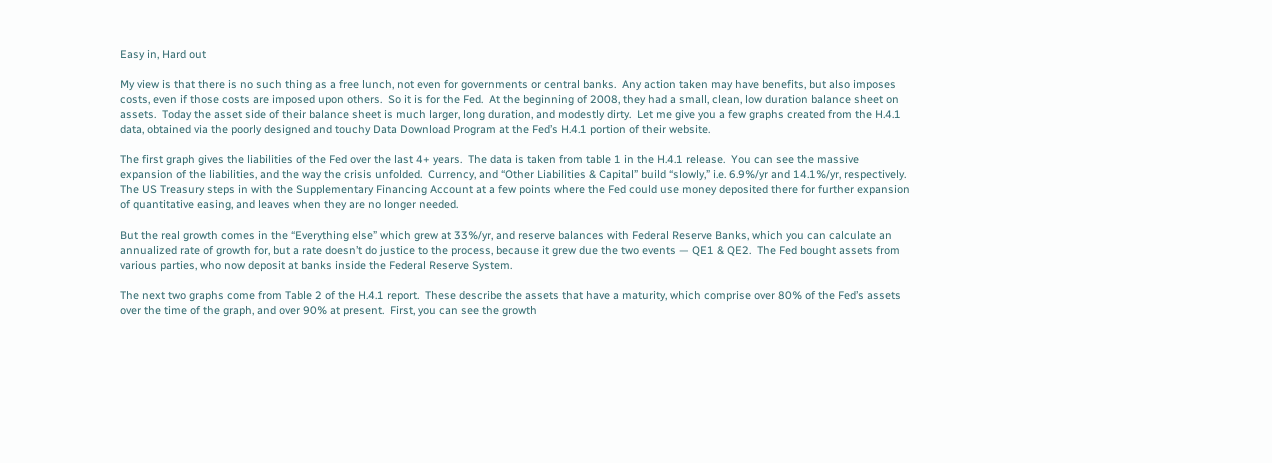Easy in, Hard out

My view is that there is no such thing as a free lunch, not even for governments or central banks.  Any action taken may have benefits, but also imposes costs, even if those costs are imposed upon others.  So it is for the Fed.  At the beginning of 2008, they had a small, clean, low duration balance sheet on assets.  Today the asset side of their balance sheet is much larger, long duration, and modestly dirty.  Let me give you a few graphs created from the H.4.1 data, obtained via the poorly designed and touchy Data Download Program at the Fed’s H.4.1 portion of their website.

The first graph gives the liabilities of the Fed over the last 4+ years.  The data is taken from table 1 in the H.4.1 release.  You can see the massive expansion of the liabilities, and the way the crisis unfolded.  Currency, and “Other Liabilities & Capital” build “slowly,” i.e. 6.9%/yr and 14.1%/yr, respectively.  The US Treasury steps in with the Supplementary Financing Account at a few points where the Fed could use money deposited there for further expansion of quantitative easing, and leaves when they are no longer needed.

But the real growth comes in the “Everything else” which grew at 33%/yr, and reserve balances with Federal Reserve Banks, which you can calculate an annualized rate of growth for, but a rate doesn’t do justice to the process, because it grew due the two events — QE1 & QE2.  The Fed bought assets from various parties, who now deposit at banks inside the Federal Reserve System.

The next two graphs come from Table 2 of the H.4.1 report.  These describe the assets that have a maturity, which comprise over 80% of the Fed’s assets over the time of the graph, and over 90% at present.  First, you can see the growth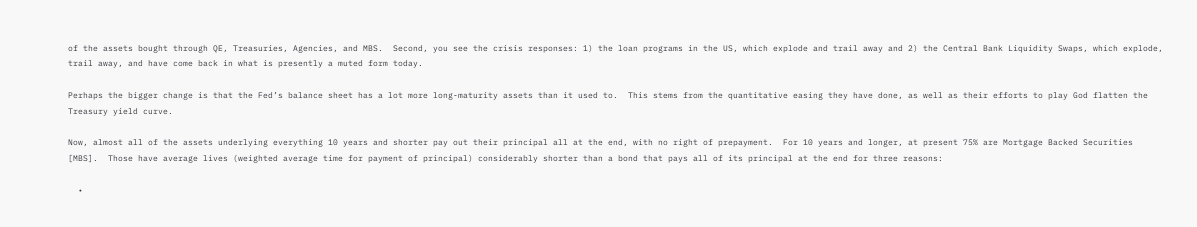of the assets bought through QE, Treasuries, Agencies, and MBS.  Second, you see the crisis responses: 1) the loan programs in the US, which explode and trail away and 2) the Central Bank Liquidity Swaps, which explode, trail away, and have come back in what is presently a muted form today.

Perhaps the bigger change is that the Fed’s balance sheet has a lot more long-maturity assets than it used to.  This stems from the quantitative easing they have done, as well as their efforts to play God flatten the Treasury yield curve.

Now, almost all of the assets underlying everything 10 years and shorter pay out their principal all at the end, with no right of prepayment.  For 10 years and longer, at present 75% are Mortgage Backed Securities [MBS].  Those have average lives (weighted average time for payment of principal) considerably shorter than a bond that pays all of its principal at the end for three reasons:

  •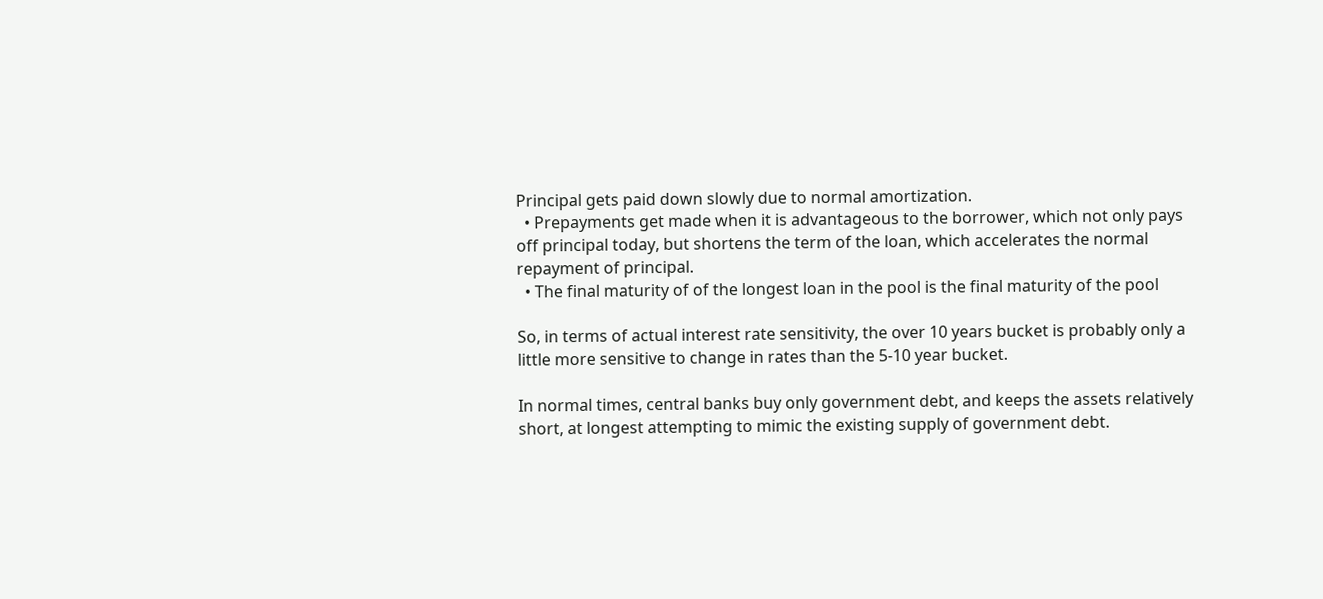Principal gets paid down slowly due to normal amortization.
  • Prepayments get made when it is advantageous to the borrower, which not only pays off principal today, but shortens the term of the loan, which accelerates the normal repayment of principal.
  • The final maturity of of the longest loan in the pool is the final maturity of the pool

So, in terms of actual interest rate sensitivity, the over 10 years bucket is probably only a little more sensitive to change in rates than the 5-10 year bucket.

In normal times, central banks buy only government debt, and keeps the assets relatively short, at longest attempting to mimic the existing supply of government debt.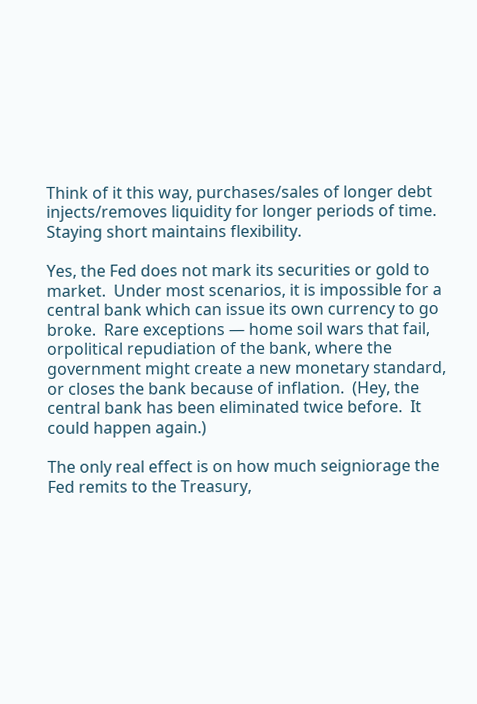Think of it this way, purchases/sales of longer debt injects/removes liquidity for longer periods of time.  Staying short maintains flexibility.

Yes, the Fed does not mark its securities or gold to market.  Under most scenarios, it is impossible for a central bank which can issue its own currency to go broke.  Rare exceptions — home soil wars that fail, orpolitical repudiation of the bank, where the government might create a new monetary standard, or closes the bank because of inflation.  (Hey, the central bank has been eliminated twice before.  It could happen again.)

The only real effect is on how much seigniorage the Fed remits to the Treasury,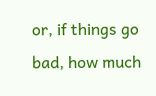or, if things go bad, how much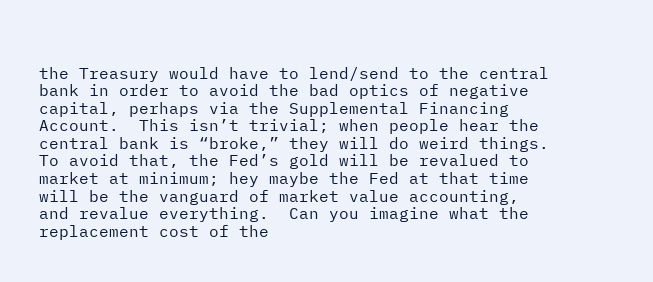the Treasury would have to lend/send to the central bank in order to avoid the bad optics of negative capital, perhaps via the Supplemental Financing Account.  This isn’t trivial; when people hear the central bank is “broke,” they will do weird things.  To avoid that, the Fed’s gold will be revalued to market at minimum; hey maybe the Fed at that time will be the vanguard of market value accounting, and revalue everything.  Can you imagine what the replacement cost of the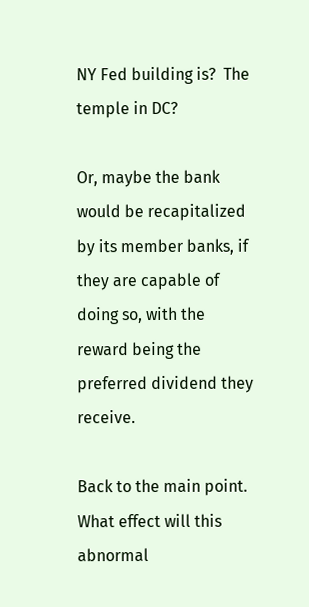NY Fed building is?  The temple in DC?

Or, maybe the bank would be recapitalized by its member banks, if they are capable of doing so, with the reward being the preferred dividend they receive.

Back to the main point.  What effect will this abnormal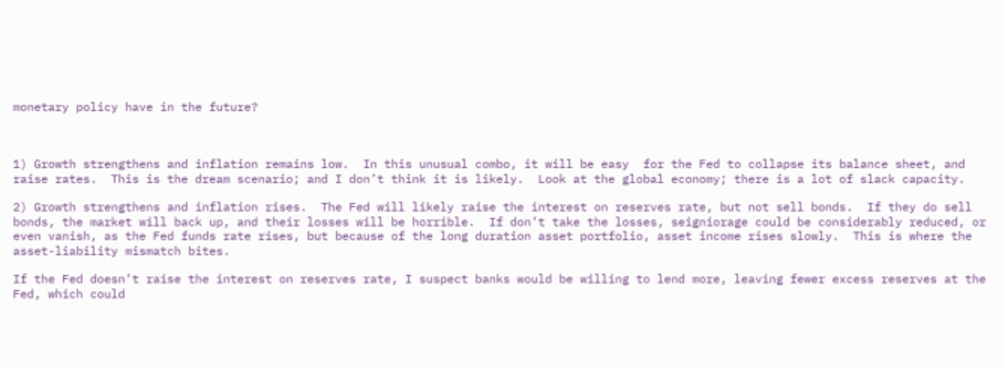monetary policy have in the future?



1) Growth strengthens and inflation remains low.  In this unusual combo, it will be easy  for the Fed to collapse its balance sheet, and raise rates.  This is the dream scenario; and I don’t think it is likely.  Look at the global economy; there is a lot of slack capacity.

2) Growth strengthens and inflation rises.  The Fed will likely raise the interest on reserves rate, but not sell bonds.  If they do sell bonds, the market will back up, and their losses will be horrible.  If don’t take the losses, seigniorage could be considerably reduced, or even vanish, as the Fed funds rate rises, but because of the long duration asset portfolio, asset income rises slowly.  This is where the asset-liability mismatch bites.

If the Fed doesn’t raise the interest on reserves rate, I suspect banks would be willing to lend more, leaving fewer excess reserves at the Fed, which could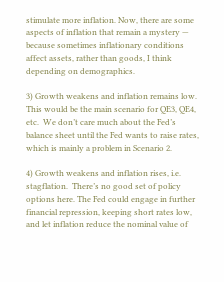stimulate more inflation. Now, there are some aspects of inflation that remain a mystery — because sometimes inflationary conditions affect assets, rather than goods, I think depending on demographics.

3) Growth weakens and inflation remains low.  This would be the main scenario for QE3, QE4, etc.  We don’t care much about the Fed’s balance sheet until the Fed wants to raise rates, which is mainly a problem in Scenario 2.

4) Growth weakens and inflation rises, i.e. stagflation.  There’s no good set of policy options here. The Fed could engage in further financial repression, keeping short rates low, and let inflation reduce the nominal value of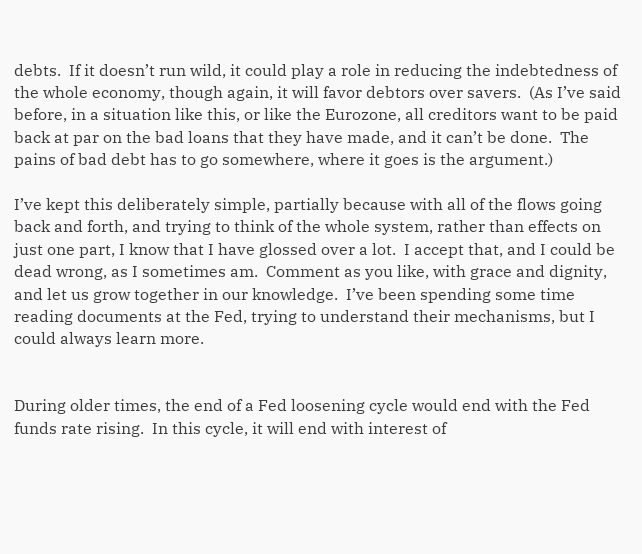debts.  If it doesn’t run wild, it could play a role in reducing the indebtedness of the whole economy, though again, it will favor debtors over savers.  (As I’ve said before, in a situation like this, or like the Eurozone, all creditors want to be paid back at par on the bad loans that they have made, and it can’t be done.  The pains of bad debt has to go somewhere, where it goes is the argument.)

I’ve kept this deliberately simple, partially because with all of the flows going back and forth, and trying to think of the whole system, rather than effects on just one part, I know that I have glossed over a lot.  I accept that, and I could be dead wrong, as I sometimes am.  Comment as you like, with grace and dignity, and let us grow together in our knowledge.  I’ve been spending some time reading documents at the Fed, trying to understand their mechanisms, but I could always learn more.


During older times, the end of a Fed loosening cycle would end with the Fed funds rate rising.  In this cycle, it will end with interest of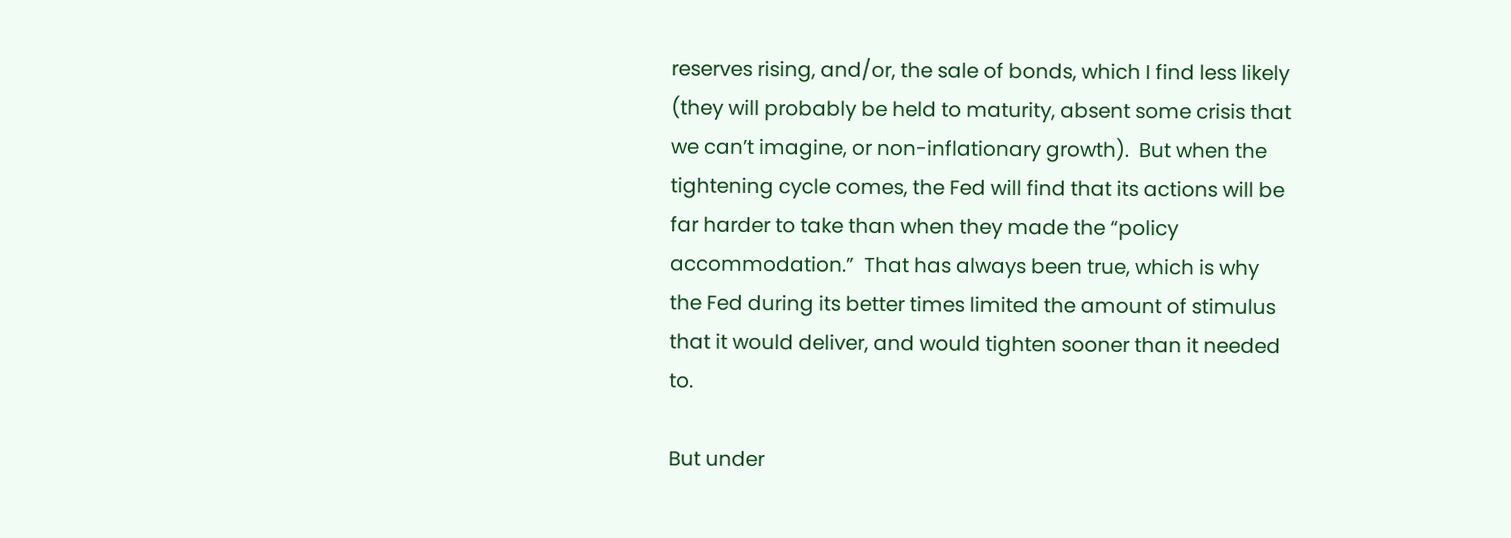reserves rising, and/or, the sale of bonds, which I find less likely (they will probably be held to maturity, absent some crisis that we can’t imagine, or non-inflationary growth).  But when the tightening cycle comes, the Fed will find that its actions will be far harder to take than when they made the “policy accommodation.”  That has always been true, which is why the Fed during its better times limited the amount of stimulus that it would deliver, and would tighten sooner than it needed to.

But under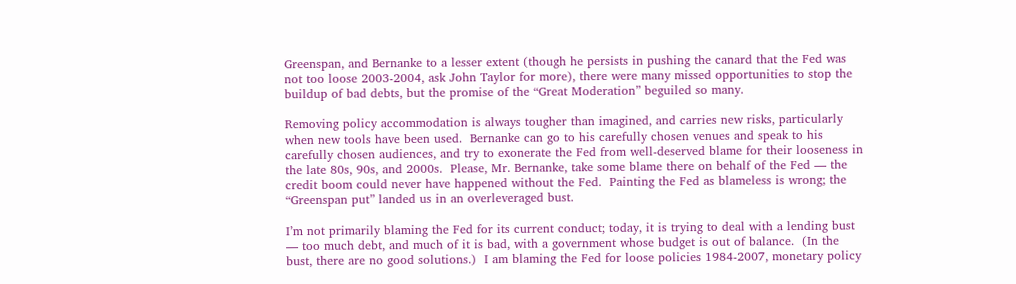Greenspan, and Bernanke to a lesser extent (though he persists in pushing the canard that the Fed was not too loose 2003-2004, ask John Taylor for more), there were many missed opportunities to stop the buildup of bad debts, but the promise of the “Great Moderation” beguiled so many.

Removing policy accommodation is always tougher than imagined, and carries new risks, particularly when new tools have been used.  Bernanke can go to his carefully chosen venues and speak to his carefully chosen audiences, and try to exonerate the Fed from well-deserved blame for their looseness in the late 80s, 90s, and 2000s.  Please, Mr. Bernanke, take some blame there on behalf of the Fed — the credit boom could never have happened without the Fed.  Painting the Fed as blameless is wrong; the “Greenspan put” landed us in an overleveraged bust.

I’m not primarily blaming the Fed for its current conduct; today, it is trying to deal with a lending bust — too much debt, and much of it is bad, with a government whose budget is out of balance.  (In the bust, there are no good solutions.)  I am blaming the Fed for loose policies 1984-2007, monetary policy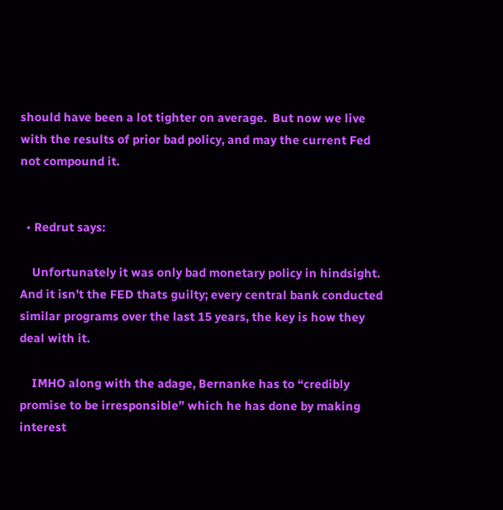should have been a lot tighter on average.  But now we live with the results of prior bad policy, and may the current Fed not compound it.


  • Redrut says:

    Unfortunately it was only bad monetary policy in hindsight. And it isn’t the FED thats guilty; every central bank conducted similar programs over the last 15 years, the key is how they deal with it.

    IMHO along with the adage, Bernanke has to “credibly promise to be irresponsible” which he has done by making interest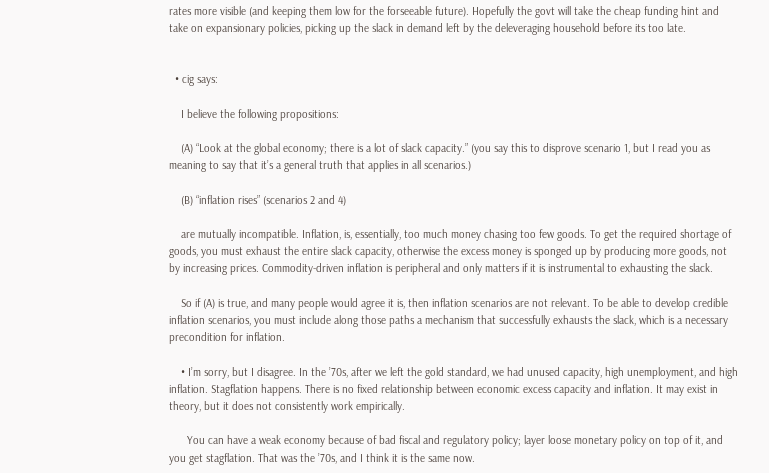rates more visible (and keeping them low for the forseeable future). Hopefully the govt will take the cheap funding hint and take on expansionary policies, picking up the slack in demand left by the deleveraging household before its too late.


  • cig says:

    I believe the following propositions:

    (A) “Look at the global economy; there is a lot of slack capacity.” (you say this to disprove scenario 1, but I read you as meaning to say that it’s a general truth that applies in all scenarios.)

    (B) “inflation rises” (scenarios 2 and 4)

    are mutually incompatible. Inflation, is, essentially, too much money chasing too few goods. To get the required shortage of goods, you must exhaust the entire slack capacity, otherwise the excess money is sponged up by producing more goods, not by increasing prices. Commodity-driven inflation is peripheral and only matters if it is instrumental to exhausting the slack.

    So if (A) is true, and many people would agree it is, then inflation scenarios are not relevant. To be able to develop credible inflation scenarios, you must include along those paths a mechanism that successfully exhausts the slack, which is a necessary precondition for inflation.

    • I’m sorry, but I disagree. In the ’70s, after we left the gold standard, we had unused capacity, high unemployment, and high inflation. Stagflation happens. There is no fixed relationship between economic excess capacity and inflation. It may exist in theory, but it does not consistently work empirically.

      You can have a weak economy because of bad fiscal and regulatory policy; layer loose monetary policy on top of it, and you get stagflation. That was the ’70s, and I think it is the same now.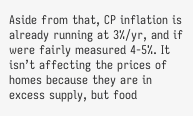Aside from that, CP inflation is already running at 3%/yr, and if were fairly measured 4-5%. It isn’t affecting the prices of homes because they are in excess supply, but food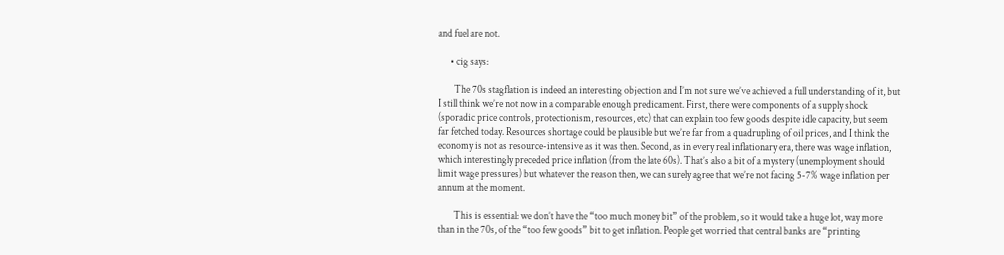and fuel are not.

      • cig says:

        The 70s stagflation is indeed an interesting objection and I’m not sure we’ve achieved a full understanding of it, but I still think we’re not now in a comparable enough predicament. First, there were components of a supply shock (sporadic price controls, protectionism, resources, etc) that can explain too few goods despite idle capacity, but seem far fetched today. Resources shortage could be plausible but we’re far from a quadrupling of oil prices, and I think the economy is not as resource-intensive as it was then. Second, as in every real inflationary era, there was wage inflation, which interestingly preceded price inflation (from the late 60s). That’s also a bit of a mystery (unemployment should limit wage pressures) but whatever the reason then, we can surely agree that we’re not facing 5-7% wage inflation per annum at the moment.

        This is essential: we don’t have the “too much money bit” of the problem, so it would take a huge lot, way more than in the 70s, of the “too few goods” bit to get inflation. People get worried that central banks are “printing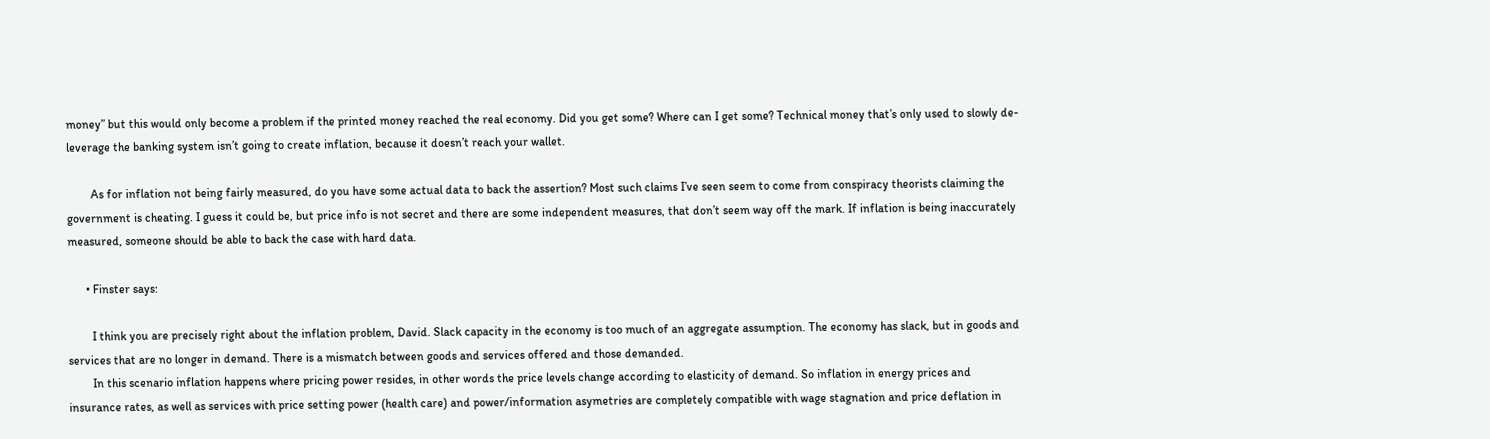money” but this would only become a problem if the printed money reached the real economy. Did you get some? Where can I get some? Technical money that’s only used to slowly de-leverage the banking system isn’t going to create inflation, because it doesn’t reach your wallet.

        As for inflation not being fairly measured, do you have some actual data to back the assertion? Most such claims I’ve seen seem to come from conspiracy theorists claiming the government is cheating. I guess it could be, but price info is not secret and there are some independent measures, that don’t seem way off the mark. If inflation is being inaccurately measured, someone should be able to back the case with hard data.

      • Finster says:

        I think you are precisely right about the inflation problem, David. Slack capacity in the economy is too much of an aggregate assumption. The economy has slack, but in goods and services that are no longer in demand. There is a mismatch between goods and services offered and those demanded.
        In this scenario inflation happens where pricing power resides, in other words the price levels change according to elasticity of demand. So inflation in energy prices and insurance rates, as well as services with price setting power (health care) and power/information asymetries are completely compatible with wage stagnation and price deflation in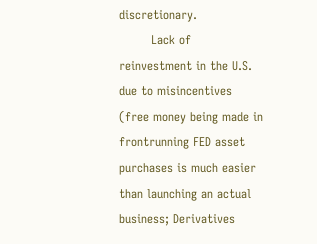discretionary.
        Lack of reinvestment in the U.S. due to misincentives (free money being made in frontrunning FED asset purchases is much easier than launching an actual business; Derivatives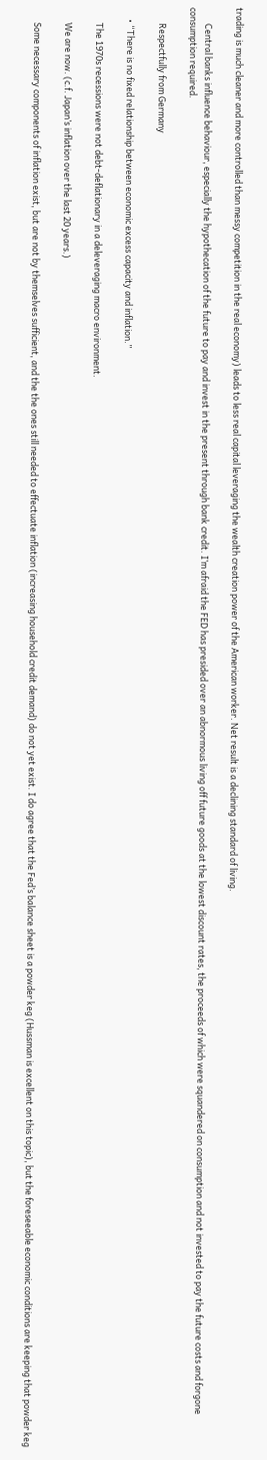trading is much cleaner and more controlled than messy competition in the real economy) leads to less real capital leveraging the wealth creation power of the American worker. Net result is a declining standard of living.

        Central banks influence behaviour, especially the hypothecation of the future to pay and invest in the present through bank credit. I’m afraid the FED has presided over an abnormous living off future goods at the lowest discount rates, the proceeds of which were squandered on consumption and not invested to pay the future costs and forgone consumption required.

        Respectfully from Germany

      • “There is no fixed relationship between economic excess capacity and inflation.”

        The 1970s recessions were not debt-deflationary in a deleveraging macro environment.

        We are now. (c.f. Japan’s inflation over the last 20 years.)

        Some necessary components of inflation exist, but are not by themselves sufficient, and the the ones still needed to effectuate inflation (increasing household credit demand) do not yet exist. I do agree that the Fed’s balance sheet is a powder keg (Hussman is excellent on this topic), but the foreseeable economic conditions are keeping that powder keg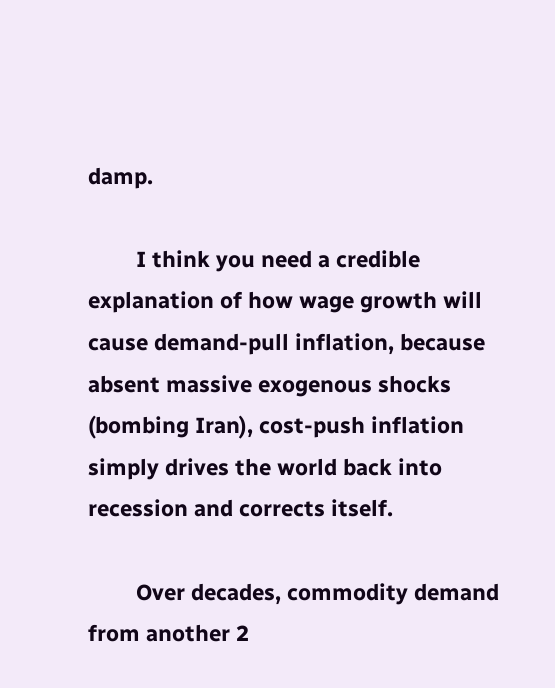damp.

        I think you need a credible explanation of how wage growth will cause demand-pull inflation, because absent massive exogenous shocks (bombing Iran), cost-push inflation simply drives the world back into recession and corrects itself.

        Over decades, commodity demand from another 2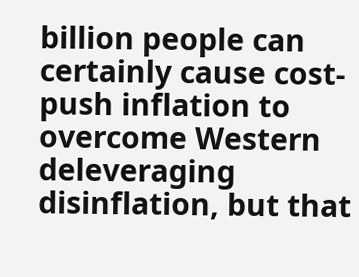billion people can certainly cause cost-push inflation to overcome Western deleveraging disinflation, but that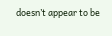doesn’t appear to be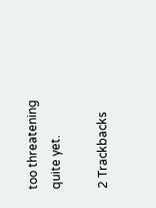too threatening quite yet.

2 Trackbacks